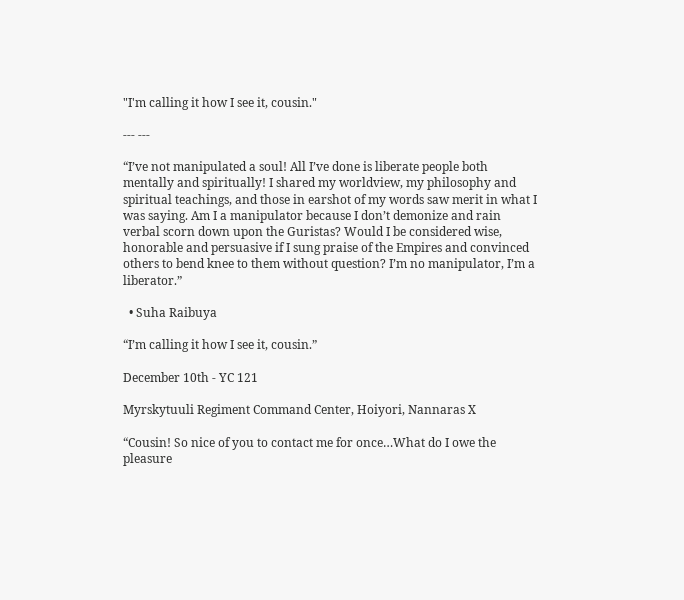"I'm calling it how I see it, cousin."

--- ---

“I’ve not manipulated a soul! All I’ve done is liberate people both mentally and spiritually! I shared my worldview, my philosophy and spiritual teachings, and those in earshot of my words saw merit in what I was saying. Am I a manipulator because I don’t demonize and rain verbal scorn down upon the Guristas? Would I be considered wise, honorable and persuasive if I sung praise of the Empires and convinced others to bend knee to them without question? I’m no manipulator, I’m a liberator.”

  • Suha Raibuya

“I’m calling it how I see it, cousin.”

December 10th - YC 121

Myrskytuuli Regiment Command Center, Hoiyori, Nannaras X

“Cousin! So nice of you to contact me for once…What do I owe the pleasure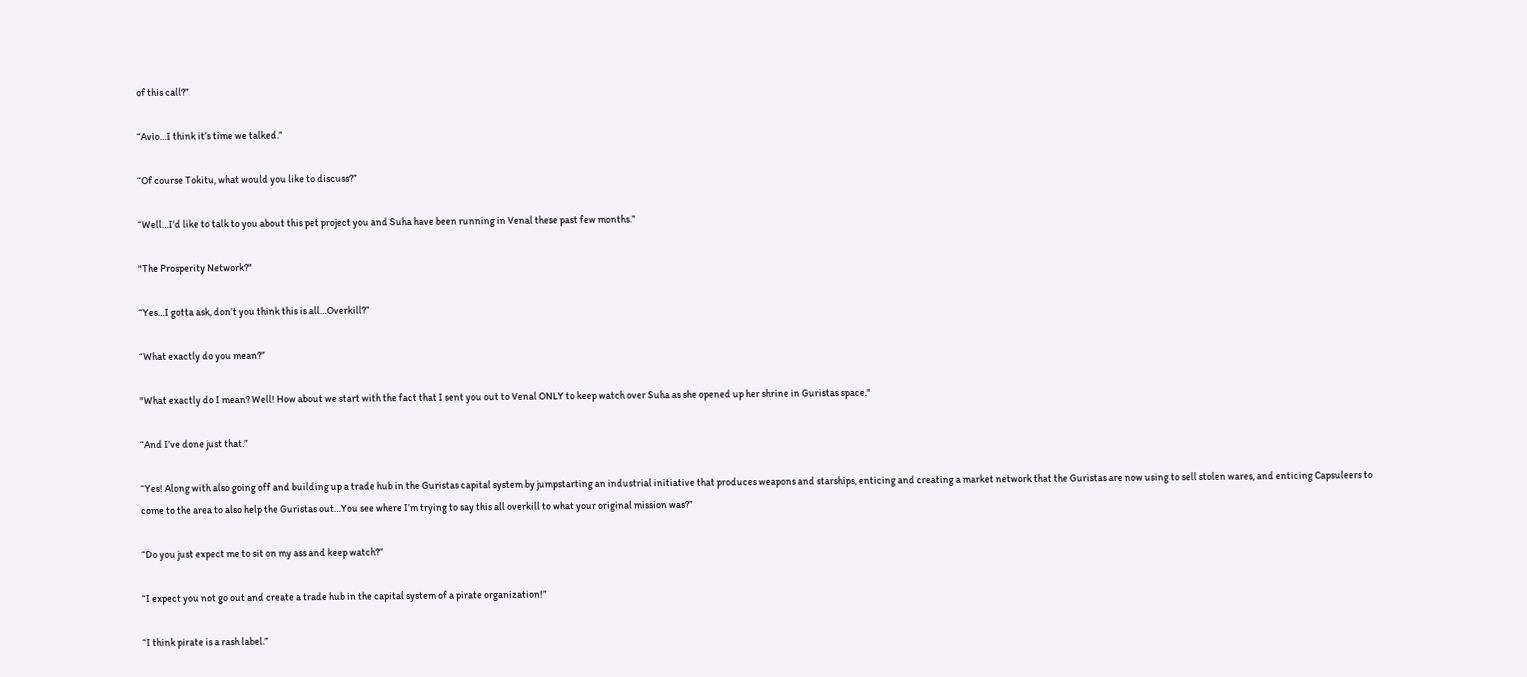of this call?”

“Avio…I think it’s time we talked.”

“Of course Tokitu, what would you like to discuss?”

“Well…I’d like to talk to you about this pet project you and Suha have been running in Venal these past few months.”

"The Prosperity Network?"

“Yes…I gotta ask, don’t you think this is all…Overkill?”

“What exactly do you mean?”

"What exactly do I mean? Well! How about we start with the fact that I sent you out to Venal ONLY to keep watch over Suha as she opened up her shrine in Guristas space."

“And I’ve done just that.”

“Yes! Along with also going off and building up a trade hub in the Guristas capital system by jumpstarting an industrial initiative that produces weapons and starships, enticing and creating a market network that the Guristas are now using to sell stolen wares, and enticing Capsuleers to come to the area to also help the Guristas out…You see where I’m trying to say this all overkill to what your original mission was?”

“Do you just expect me to sit on my ass and keep watch?”

“I expect you not go out and create a trade hub in the capital system of a pirate organization!”

“I think pirate is a rash label.”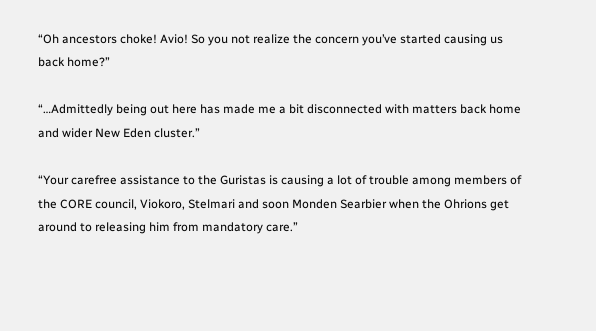“Oh ancestors choke! Avio! So you not realize the concern you’ve started causing us back home?”

“…Admittedly being out here has made me a bit disconnected with matters back home and wider New Eden cluster.”

“Your carefree assistance to the Guristas is causing a lot of trouble among members of the CORE council, Viokoro, Stelmari and soon Monden Searbier when the Ohrions get around to releasing him from mandatory care.”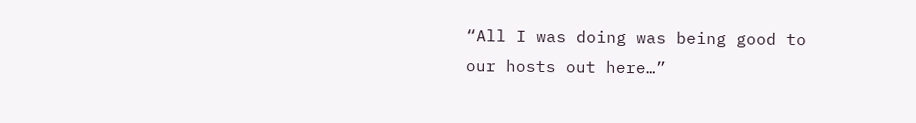“All I was doing was being good to our hosts out here…”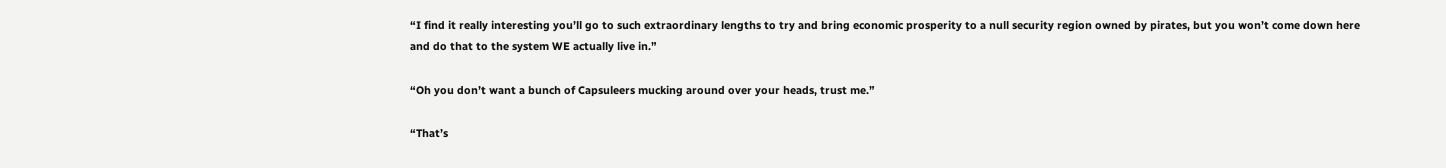“I find it really interesting you’ll go to such extraordinary lengths to try and bring economic prosperity to a null security region owned by pirates, but you won’t come down here and do that to the system WE actually live in.”

“Oh you don’t want a bunch of Capsuleers mucking around over your heads, trust me.”

“That’s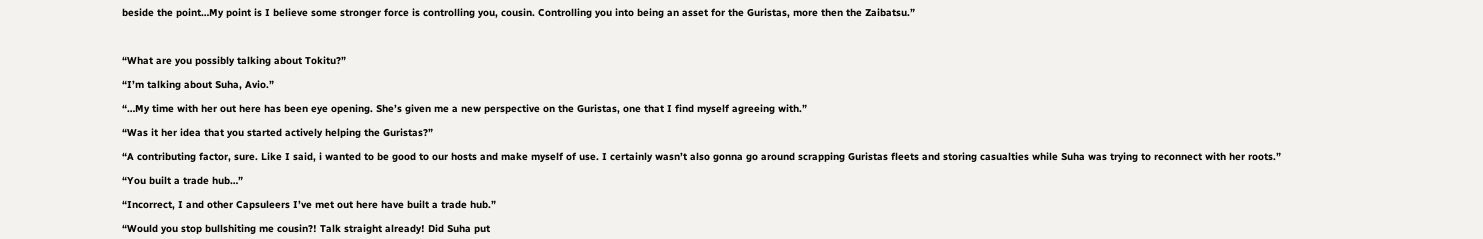beside the point…My point is I believe some stronger force is controlling you, cousin. Controlling you into being an asset for the Guristas, more then the Zaibatsu.”



“What are you possibly talking about Tokitu?”

“I’m talking about Suha, Avio.”

“…My time with her out here has been eye opening. She’s given me a new perspective on the Guristas, one that I find myself agreeing with.”

“Was it her idea that you started actively helping the Guristas?”

“A contributing factor, sure. Like I said, i wanted to be good to our hosts and make myself of use. I certainly wasn’t also gonna go around scrapping Guristas fleets and storing casualties while Suha was trying to reconnect with her roots.”

“You built a trade hub…”

“Incorrect, I and other Capsuleers I’ve met out here have built a trade hub.”

“Would you stop bullshiting me cousin?! Talk straight already! Did Suha put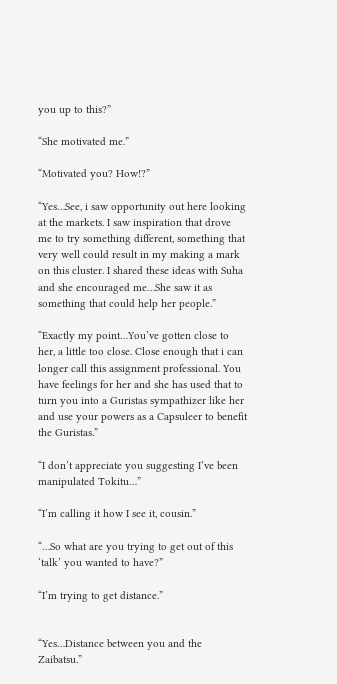you up to this?”

“She motivated me.”

“Motivated you? How!?”

“Yes…See, i saw opportunity out here looking at the markets. I saw inspiration that drove me to try something different, something that very well could result in my making a mark on this cluster. I shared these ideas with Suha and she encouraged me…She saw it as something that could help her people.”

“Exactly my point…You’ve gotten close to her, a little too close. Close enough that i can longer call this assignment professional. You have feelings for her and she has used that to turn you into a Guristas sympathizer like her and use your powers as a Capsuleer to benefit the Guristas.”

“I don’t appreciate you suggesting I’ve been manipulated Tokitu…”

“I’m calling it how I see it, cousin.”

“…So what are you trying to get out of this ‘talk’ you wanted to have?”

“I’m trying to get distance.”


“Yes…Distance between you and the Zaibatsu.”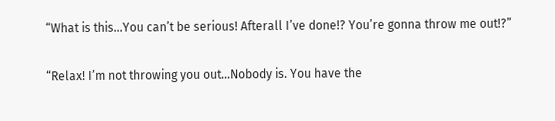“What is this…You can’t be serious! Afterall I’ve done!? You’re gonna throw me out!?”

“Relax! I’m not throwing you out…Nobody is. You have the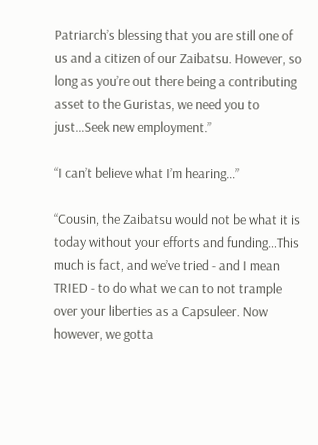Patriarch’s blessing that you are still one of us and a citizen of our Zaibatsu. However, so long as you’re out there being a contributing asset to the Guristas, we need you to just…Seek new employment.”

“I can’t believe what I’m hearing…”

“Cousin, the Zaibatsu would not be what it is today without your efforts and funding…This much is fact, and we’ve tried - and I mean TRIED - to do what we can to not trample over your liberties as a Capsuleer. Now however, we gotta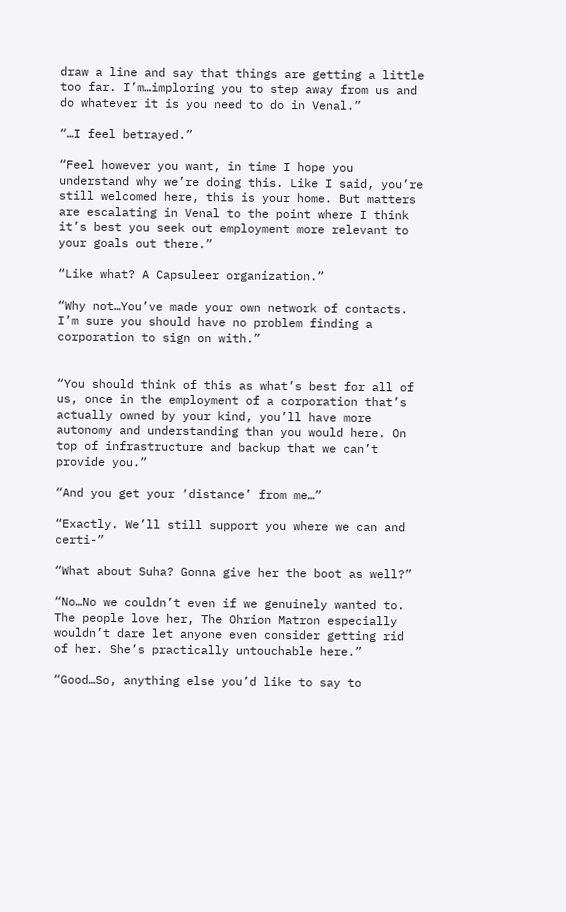draw a line and say that things are getting a little too far. I’m…imploring you to step away from us and do whatever it is you need to do in Venal.”

“…I feel betrayed.”

“Feel however you want, in time I hope you understand why we’re doing this. Like I said, you’re still welcomed here, this is your home. But matters are escalating in Venal to the point where I think it’s best you seek out employment more relevant to your goals out there.”

“Like what? A Capsuleer organization.”

“Why not…You’ve made your own network of contacts. I’m sure you should have no problem finding a corporation to sign on with.”


“You should think of this as what’s best for all of us, once in the employment of a corporation that’s actually owned by your kind, you’ll have more autonomy and understanding than you would here. On top of infrastructure and backup that we can’t provide you.”

“And you get your ‘distance’ from me…”

“Exactly. We’ll still support you where we can and certi-”

“What about Suha? Gonna give her the boot as well?”

“No…No we couldn’t even if we genuinely wanted to. The people love her, The Ohrion Matron especially wouldn’t dare let anyone even consider getting rid of her. She’s practically untouchable here.”

“Good…So, anything else you’d like to say to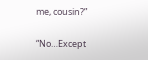me, cousin?”

“No…Except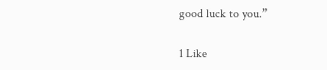good luck to you.”

1 Like